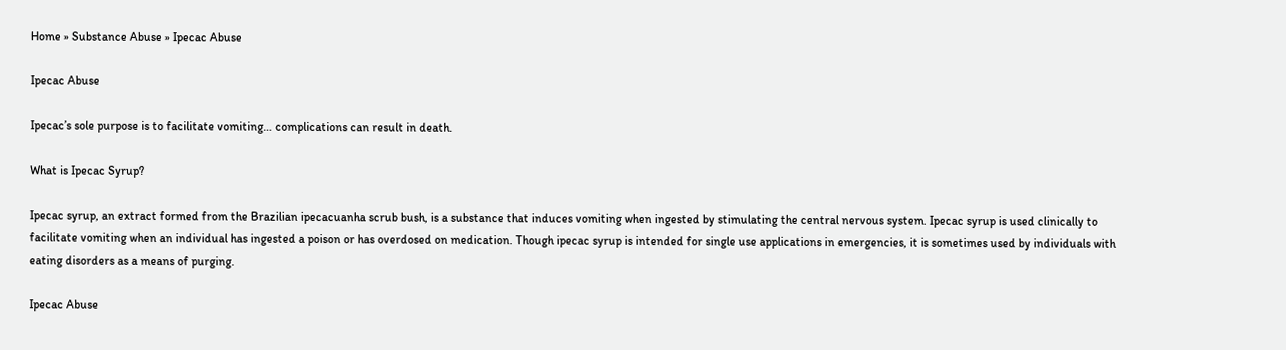Home » Substance Abuse » Ipecac Abuse

Ipecac Abuse

Ipecac’s sole purpose is to facilitate vomiting… complications can result in death.

What is Ipecac Syrup?

Ipecac syrup, an extract formed from the Brazilian ipecacuanha scrub bush, is a substance that induces vomiting when ingested by stimulating the central nervous system. Ipecac syrup is used clinically to facilitate vomiting when an individual has ingested a poison or has overdosed on medication. Though ipecac syrup is intended for single use applications in emergencies, it is sometimes used by individuals with eating disorders as a means of purging.

Ipecac Abuse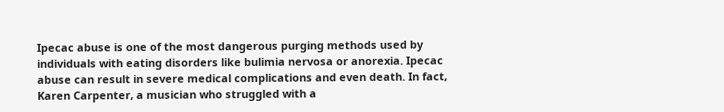Ipecac abuse is one of the most dangerous purging methods used by individuals with eating disorders like bulimia nervosa or anorexia. Ipecac abuse can result in severe medical complications and even death. In fact, Karen Carpenter, a musician who struggled with a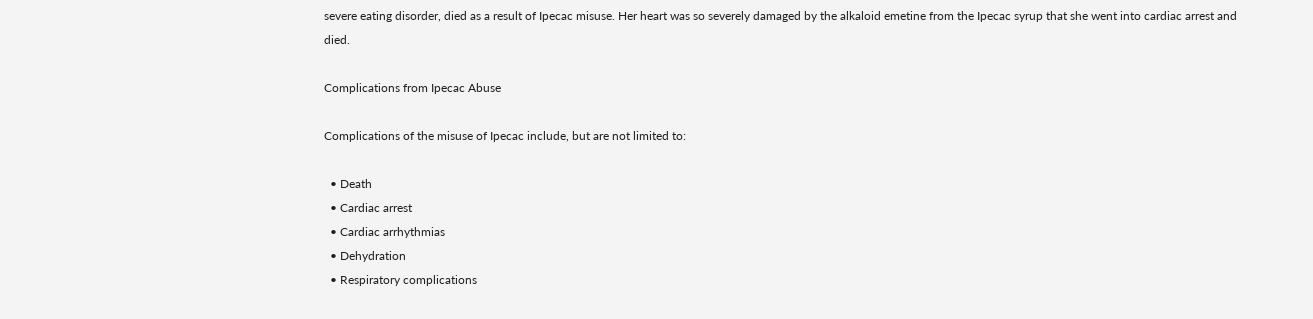severe eating disorder, died as a result of Ipecac misuse. Her heart was so severely damaged by the alkaloid emetine from the Ipecac syrup that she went into cardiac arrest and died.

Complications from Ipecac Abuse

Complications of the misuse of Ipecac include, but are not limited to:

  • Death
  • Cardiac arrest
  • Cardiac arrhythmias
  • Dehydration
  • Respiratory complications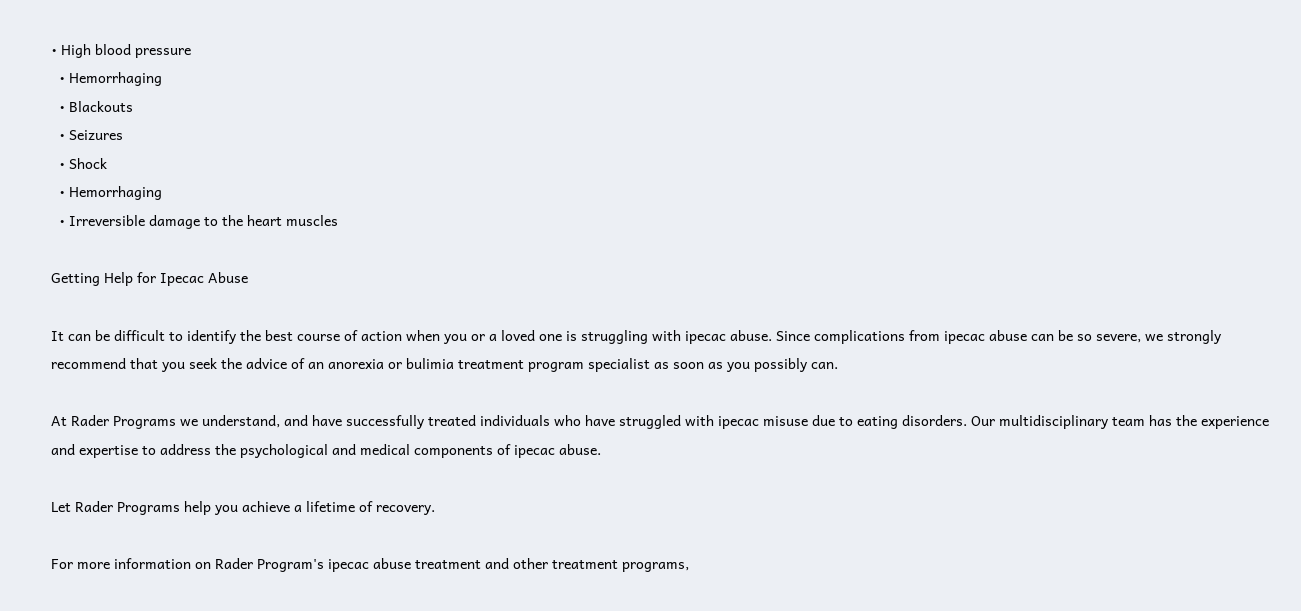• High blood pressure
  • Hemorrhaging
  • Blackouts
  • Seizures
  • Shock
  • Hemorrhaging
  • Irreversible damage to the heart muscles

Getting Help for Ipecac Abuse

It can be difficult to identify the best course of action when you or a loved one is struggling with ipecac abuse. Since complications from ipecac abuse can be so severe, we strongly recommend that you seek the advice of an anorexia or bulimia treatment program specialist as soon as you possibly can.

At Rader Programs we understand, and have successfully treated individuals who have struggled with ipecac misuse due to eating disorders. Our multidisciplinary team has the experience and expertise to address the psychological and medical components of ipecac abuse.

Let Rader Programs help you achieve a lifetime of recovery.

For more information on Rader Program's ipecac abuse treatment and other treatment programs,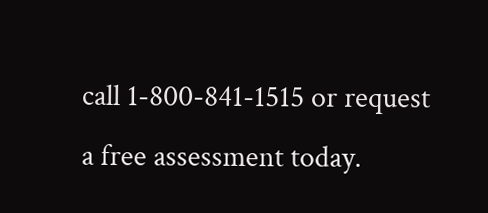call 1-800-841-1515 or request a free assessment today.